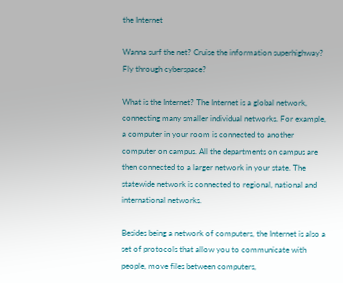the Internet

Wanna surf the net? Cruise the information superhighway? Fly through cyberspace?

What is the Internet? The Internet is a global network, connecting many smaller individual networks. For example, a computer in your room is connected to another computer on campus. All the departments on campus are then connected to a larger network in your state. The statewide network is connected to regional, national and international networks.

Besides being a network of computers, the Internet is also a set of protocols that allow you to communicate with people, move files between computers,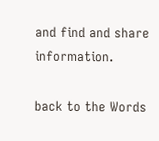and find and share information.

back to the Words